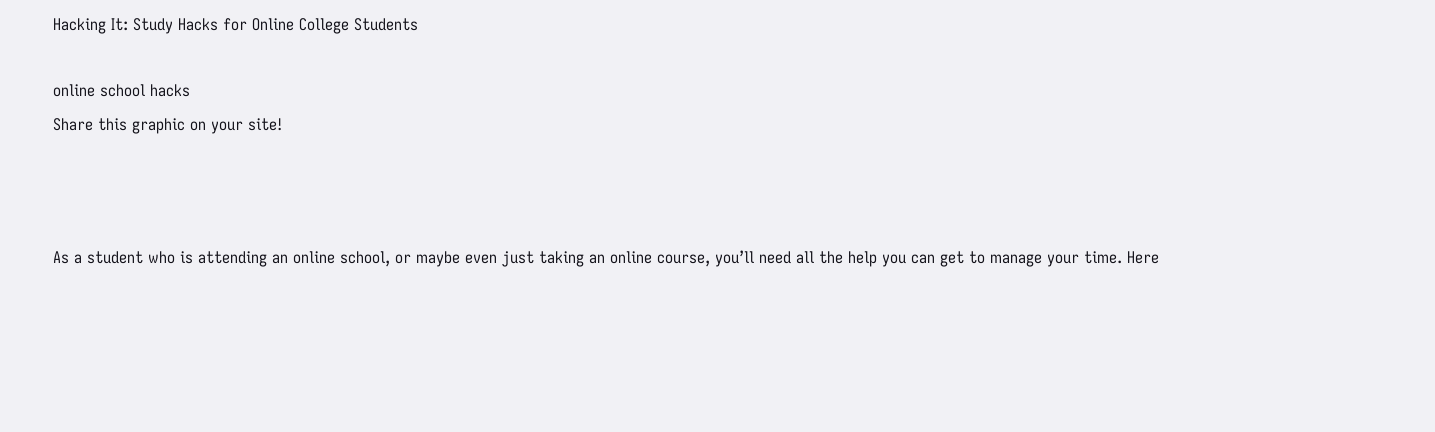Hacking It: Study Hacks for Online College Students

online school hacks
Share this graphic on your site!



As a student who is attending an online school, or maybe even just taking an online course, you’ll need all the help you can get to manage your time. Here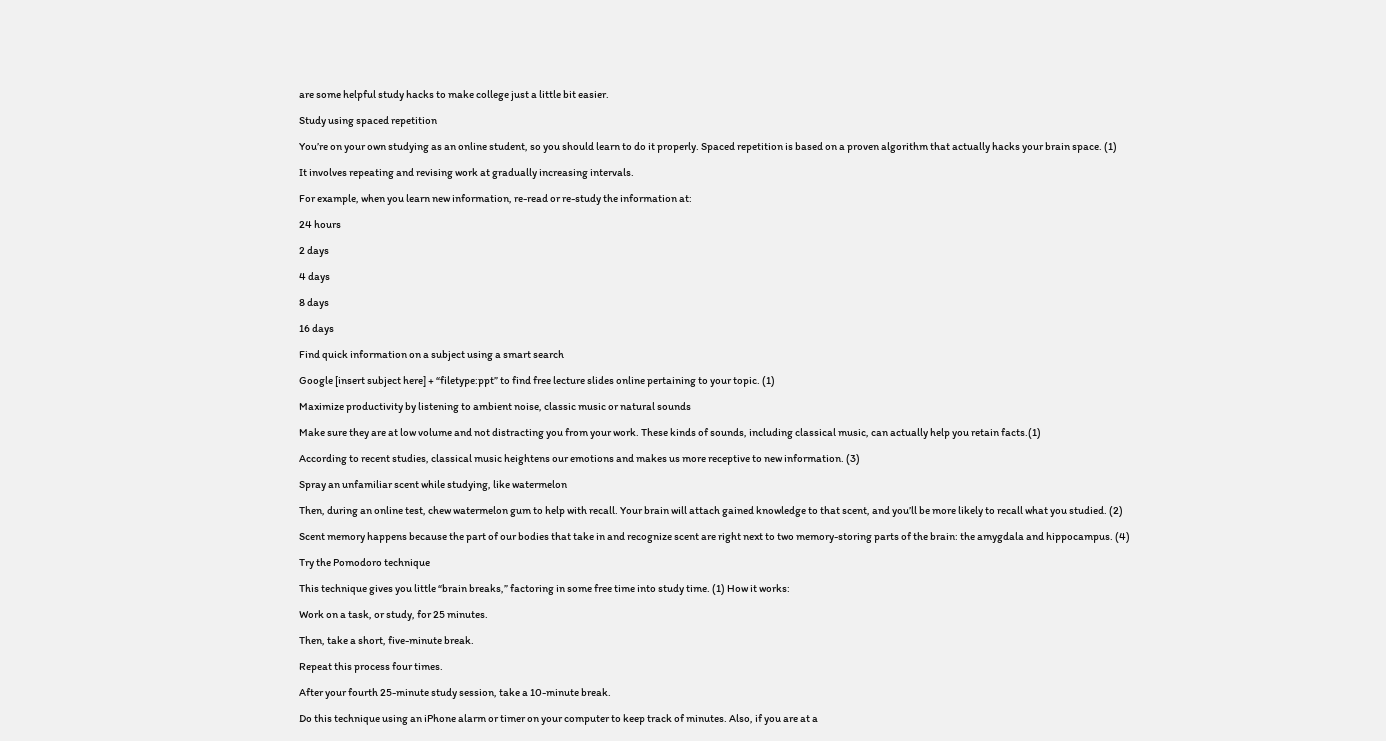are some helpful study hacks to make college just a little bit easier.

Study using spaced repetition

You’re on your own studying as an online student, so you should learn to do it properly. Spaced repetition is based on a proven algorithm that actually hacks your brain space. (1)

It involves repeating and revising work at gradually increasing intervals.

For example, when you learn new information, re-read or re-study the information at:

24 hours

2 days

4 days

8 days

16 days

Find quick information on a subject using a smart search

Google [insert subject here] + “filetype:ppt” to find free lecture slides online pertaining to your topic. (1)

Maximize productivity by listening to ambient noise, classic music or natural sounds

Make sure they are at low volume and not distracting you from your work. These kinds of sounds, including classical music, can actually help you retain facts.(1)

According to recent studies, classical music heightens our emotions and makes us more receptive to new information. (3)

Spray an unfamiliar scent while studying, like watermelon

Then, during an online test, chew watermelon gum to help with recall. Your brain will attach gained knowledge to that scent, and you’ll be more likely to recall what you studied. (2)

Scent memory happens because the part of our bodies that take in and recognize scent are right next to two memory-storing parts of the brain: the amygdala and hippocampus. (4)

Try the Pomodoro technique

This technique gives you little “brain breaks,” factoring in some free time into study time. (1) How it works:

Work on a task, or study, for 25 minutes.

Then, take a short, five-minute break.

Repeat this process four times.

After your fourth 25-minute study session, take a 10-minute break.

Do this technique using an iPhone alarm or timer on your computer to keep track of minutes. Also, if you are at a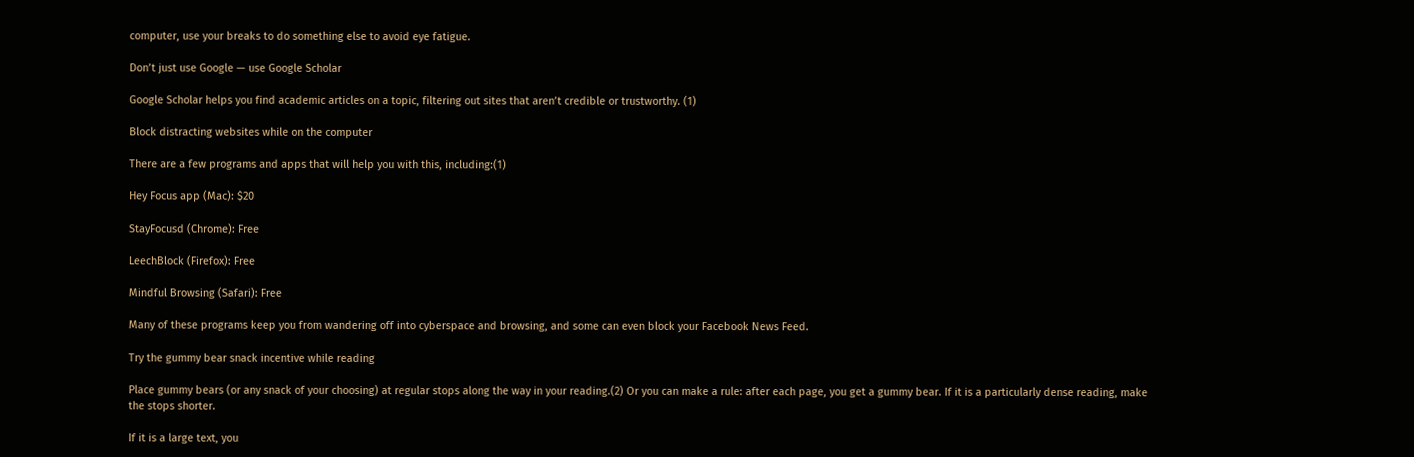computer, use your breaks to do something else to avoid eye fatigue.

Don’t just use Google — use Google Scholar

Google Scholar helps you find academic articles on a topic, filtering out sites that aren’t credible or trustworthy. (1)

Block distracting websites while on the computer

There are a few programs and apps that will help you with this, including:(1)

Hey Focus app (Mac): $20

StayFocusd (Chrome): Free

LeechBlock (Firefox): Free

Mindful Browsing (Safari): Free

Many of these programs keep you from wandering off into cyberspace and browsing, and some can even block your Facebook News Feed.

Try the gummy bear snack incentive while reading

Place gummy bears (or any snack of your choosing) at regular stops along the way in your reading.(2) Or you can make a rule: after each page, you get a gummy bear. If it is a particularly dense reading, make the stops shorter.

If it is a large text, you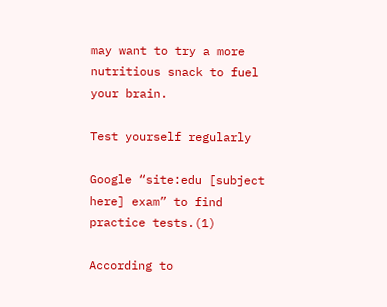may want to try a more nutritious snack to fuel your brain.

Test yourself regularly

Google “site:edu [subject here] exam” to find practice tests.(1)

According to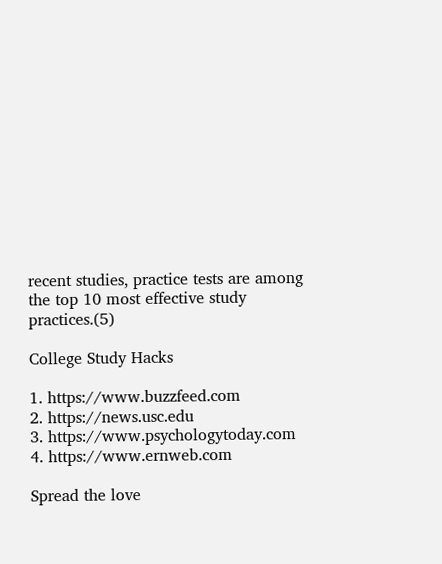recent studies, practice tests are among the top 10 most effective study practices.(5)

College Study Hacks

1. https://www.buzzfeed.com
2. https://news.usc.edu
3. https://www.psychologytoday.com
4. https://www.ernweb.com

Spread the love